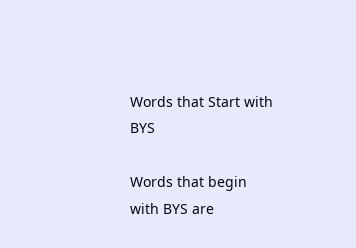Words that Start with BYS

Words that begin with BYS are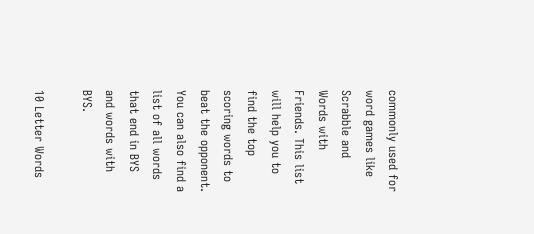commonly used for word games like Scrabble and Words with Friends. This list will help you to find the top scoring words to beat the opponent. You can also find a list of all words that end in BYS and words with BYS.

10 Letter Words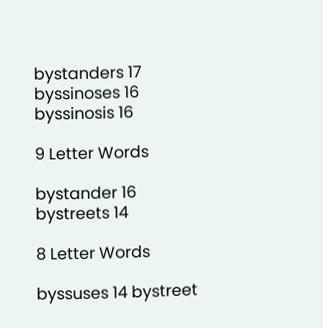bystanders 17 byssinoses 16 byssinosis 16

9 Letter Words

bystander 16 bystreets 14

8 Letter Words

byssuses 14 bystreet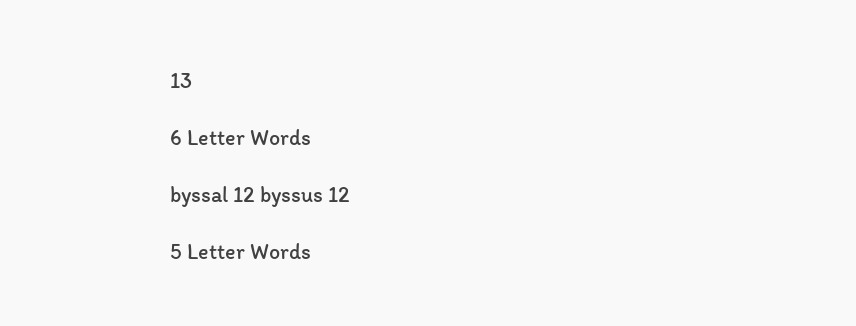13

6 Letter Words

byssal 12 byssus 12

5 Letter Words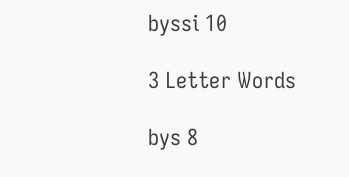byssi 10

3 Letter Words

bys 8